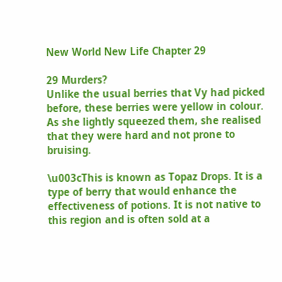New World New Life Chapter 29

29 Murders?
Unlike the usual berries that Vy had picked before, these berries were yellow in colour. As she lightly squeezed them, she realised that they were hard and not prone to bruising.

\u003cThis is known as Topaz Drops. It is a type of berry that would enhance the effectiveness of potions. It is not native to this region and is often sold at a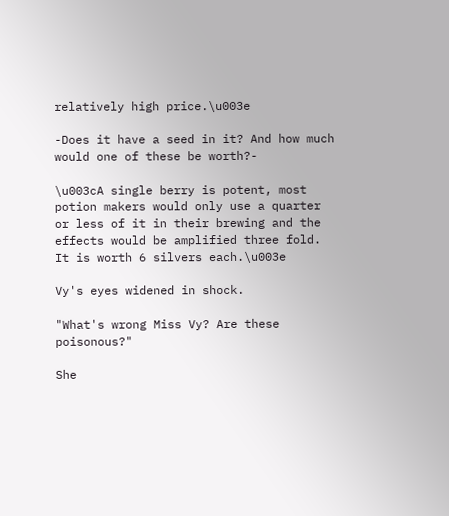relatively high price.\u003e

-Does it have a seed in it? And how much would one of these be worth?-

\u003cA single berry is potent, most potion makers would only use a quarter or less of it in their brewing and the effects would be amplified three fold. It is worth 6 silvers each.\u003e

Vy's eyes widened in shock.

"What's wrong Miss Vy? Are these poisonous?"

She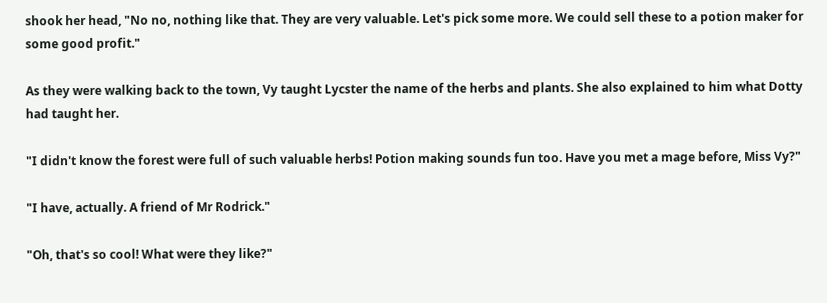shook her head, "No no, nothing like that. They are very valuable. Let's pick some more. We could sell these to a potion maker for some good profit."

As they were walking back to the town, Vy taught Lycster the name of the herbs and plants. She also explained to him what Dotty had taught her.

"I didn't know the forest were full of such valuable herbs! Potion making sounds fun too. Have you met a mage before, Miss Vy?"

"I have, actually. A friend of Mr Rodrick."

"Oh, that's so cool! What were they like?"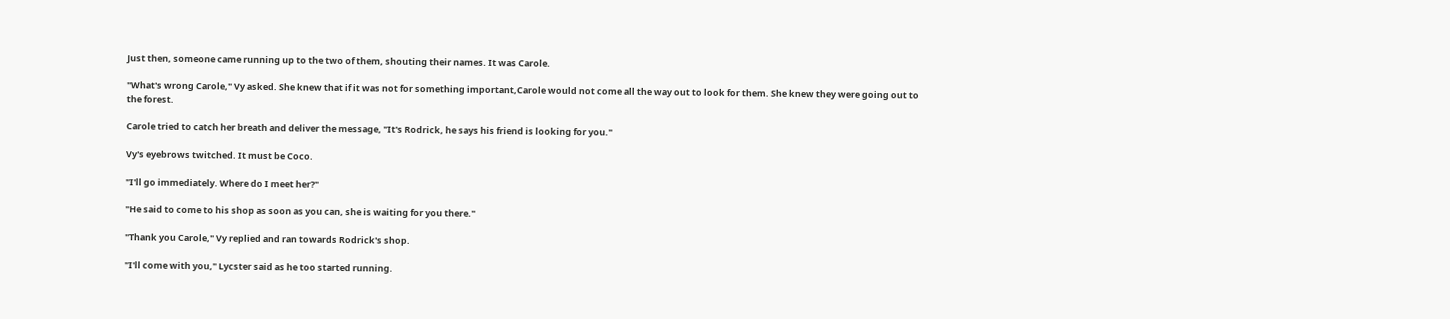Just then, someone came running up to the two of them, shouting their names. It was Carole.

"What's wrong Carole," Vy asked. She knew that if it was not for something important,Carole would not come all the way out to look for them. She knew they were going out to the forest.

Carole tried to catch her breath and deliver the message, "It's Rodrick, he says his friend is looking for you."

Vy's eyebrows twitched. It must be Coco.

"I'll go immediately. Where do I meet her?"

"He said to come to his shop as soon as you can, she is waiting for you there."

"Thank you Carole," Vy replied and ran towards Rodrick's shop.

"I'll come with you," Lycster said as he too started running.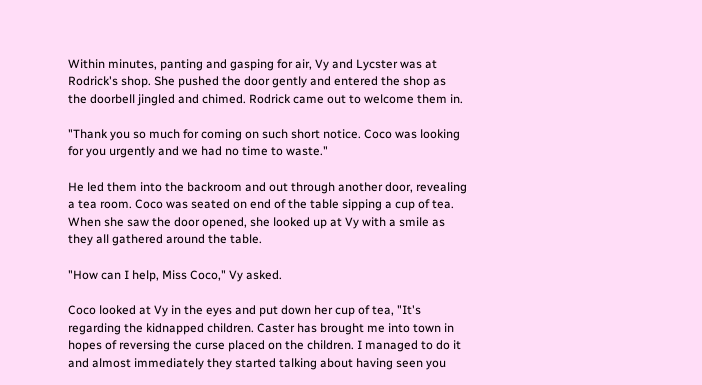Within minutes, panting and gasping for air, Vy and Lycster was at Rodrick's shop. She pushed the door gently and entered the shop as the doorbell jingled and chimed. Rodrick came out to welcome them in.

"Thank you so much for coming on such short notice. Coco was looking for you urgently and we had no time to waste."

He led them into the backroom and out through another door, revealing a tea room. Coco was seated on end of the table sipping a cup of tea. When she saw the door opened, she looked up at Vy with a smile as they all gathered around the table.

"How can I help, Miss Coco," Vy asked.

Coco looked at Vy in the eyes and put down her cup of tea, "It's regarding the kidnapped children. Caster has brought me into town in hopes of reversing the curse placed on the children. I managed to do it and almost immediately they started talking about having seen you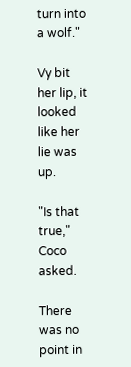turn into a wolf."

Vy bit her lip, it looked like her lie was up.

"Is that true," Coco asked.

There was no point in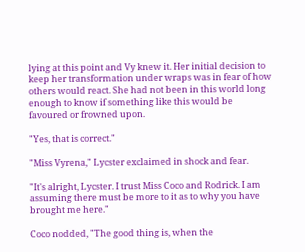lying at this point and Vy knew it. Her initial decision to keep her transformation under wraps was in fear of how others would react. She had not been in this world long enough to know if something like this would be favoured or frowned upon.

"Yes, that is correct."

"Miss Vyrena," Lycster exclaimed in shock and fear.

"It's alright, Lycster. I trust Miss Coco and Rodrick. I am assuming there must be more to it as to why you have brought me here."

Coco nodded, "The good thing is, when the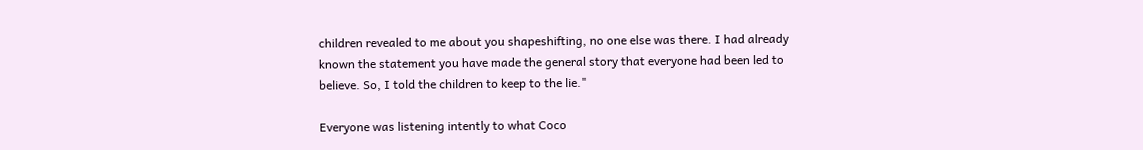children revealed to me about you shapeshifting, no one else was there. I had already known the statement you have made the general story that everyone had been led to believe. So, I told the children to keep to the lie."

Everyone was listening intently to what Coco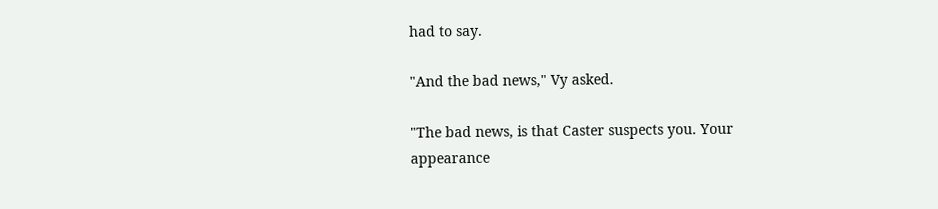had to say.

"And the bad news," Vy asked.

"The bad news, is that Caster suspects you. Your appearance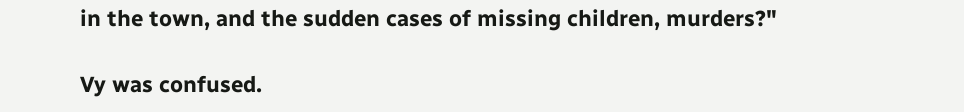in the town, and the sudden cases of missing children, murders?"

Vy was confused.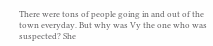There were tons of people going in and out of the town everyday. But why was Vy the one who was suspected? She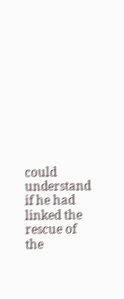could understand if he had linked the rescue of the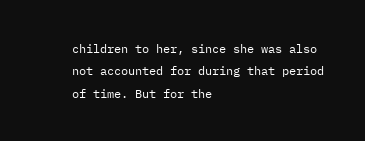children to her, since she was also not accounted for during that period of time. But for the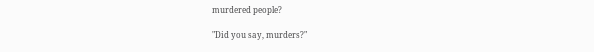murdered people?

"Did you say, murders?"